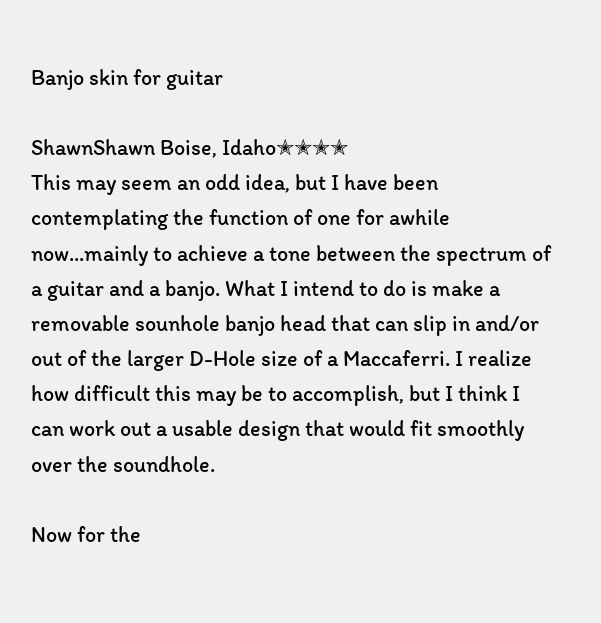Banjo skin for guitar

ShawnShawn Boise, Idaho✭✭✭✭
This may seem an odd idea, but I have been contemplating the function of one for awhile now...mainly to achieve a tone between the spectrum of a guitar and a banjo. What I intend to do is make a removable sounhole banjo head that can slip in and/or out of the larger D-Hole size of a Maccaferri. I realize how difficult this may be to accomplish, but I think I can work out a usable design that would fit smoothly over the soundhole.

Now for the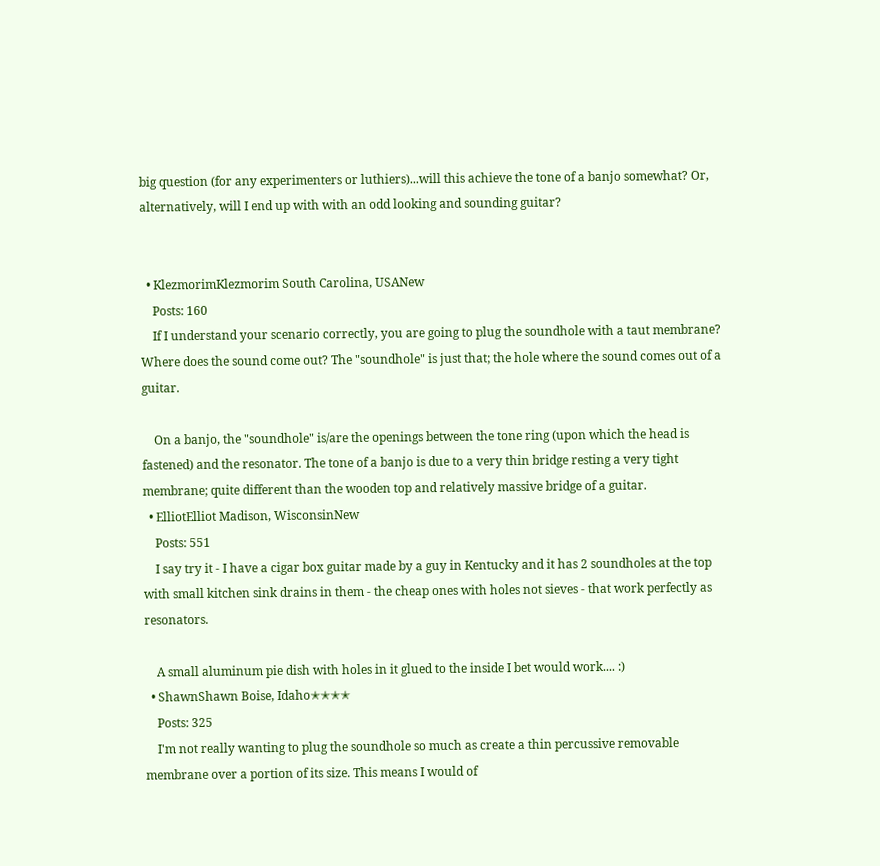big question (for any experimenters or luthiers)...will this achieve the tone of a banjo somewhat? Or, alternatively, will I end up with with an odd looking and sounding guitar?


  • KlezmorimKlezmorim South Carolina, USANew
    Posts: 160
    If I understand your scenario correctly, you are going to plug the soundhole with a taut membrane? Where does the sound come out? The "soundhole" is just that; the hole where the sound comes out of a guitar.

    On a banjo, the "soundhole" is/are the openings between the tone ring (upon which the head is fastened) and the resonator. The tone of a banjo is due to a very thin bridge resting a very tight membrane; quite different than the wooden top and relatively massive bridge of a guitar.
  • ElliotElliot Madison, WisconsinNew
    Posts: 551
    I say try it - I have a cigar box guitar made by a guy in Kentucky and it has 2 soundholes at the top with small kitchen sink drains in them - the cheap ones with holes not sieves - that work perfectly as resonators.

    A small aluminum pie dish with holes in it glued to the inside I bet would work.... :)
  • ShawnShawn Boise, Idaho✭✭✭✭
    Posts: 325
    I'm not really wanting to plug the soundhole so much as create a thin percussive removable membrane over a portion of its size. This means I would of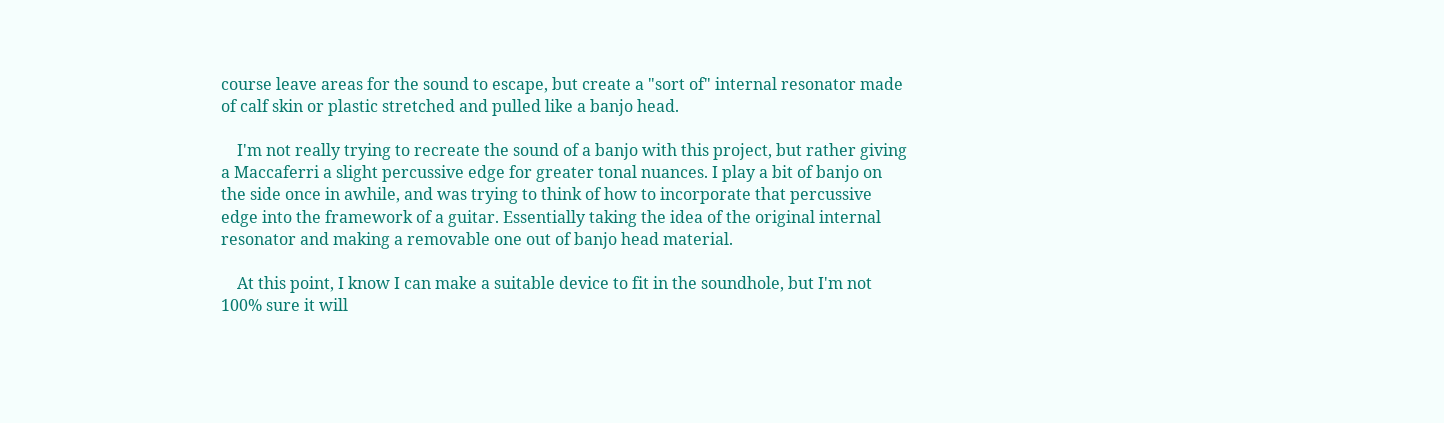course leave areas for the sound to escape, but create a "sort of" internal resonator made of calf skin or plastic stretched and pulled like a banjo head.

    I'm not really trying to recreate the sound of a banjo with this project, but rather giving a Maccaferri a slight percussive edge for greater tonal nuances. I play a bit of banjo on the side once in awhile, and was trying to think of how to incorporate that percussive edge into the framework of a guitar. Essentially taking the idea of the original internal resonator and making a removable one out of banjo head material.

    At this point, I know I can make a suitable device to fit in the soundhole, but I'm not 100% sure it will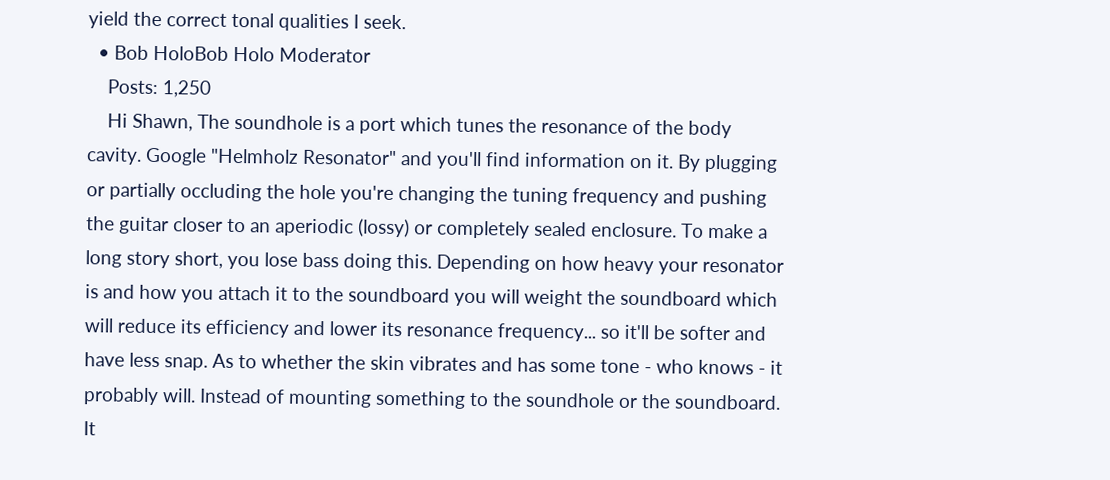yield the correct tonal qualities I seek.
  • Bob HoloBob Holo Moderator
    Posts: 1,250
    Hi Shawn, The soundhole is a port which tunes the resonance of the body cavity. Google "Helmholz Resonator" and you'll find information on it. By plugging or partially occluding the hole you're changing the tuning frequency and pushing the guitar closer to an aperiodic (lossy) or completely sealed enclosure. To make a long story short, you lose bass doing this. Depending on how heavy your resonator is and how you attach it to the soundboard you will weight the soundboard which will reduce its efficiency and lower its resonance frequency... so it'll be softer and have less snap. As to whether the skin vibrates and has some tone - who knows - it probably will. Instead of mounting something to the soundhole or the soundboard. It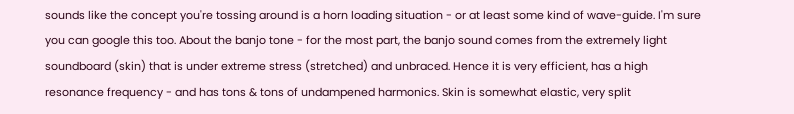sounds like the concept you're tossing around is a horn loading situation - or at least some kind of wave-guide. I'm sure you can google this too. About the banjo tone - for the most part, the banjo sound comes from the extremely light soundboard (skin) that is under extreme stress (stretched) and unbraced. Hence it is very efficient, has a high resonance frequency - and has tons & tons of undampened harmonics. Skin is somewhat elastic, very split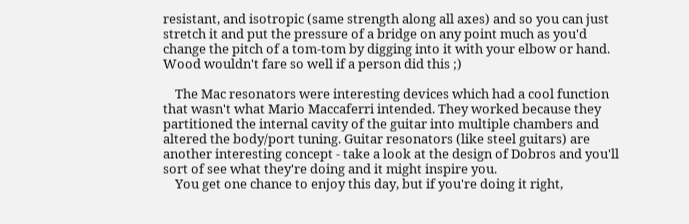resistant, and isotropic (same strength along all axes) and so you can just stretch it and put the pressure of a bridge on any point much as you'd change the pitch of a tom-tom by digging into it with your elbow or hand. Wood wouldn't fare so well if a person did this ;)

    The Mac resonators were interesting devices which had a cool function that wasn't what Mario Maccaferri intended. They worked because they partitioned the internal cavity of the guitar into multiple chambers and altered the body/port tuning. Guitar resonators (like steel guitars) are another interesting concept - take a look at the design of Dobros and you'll sort of see what they're doing and it might inspire you.
    You get one chance to enjoy this day, but if you're doing it right,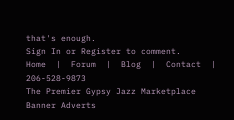that's enough.
Sign In or Register to comment.
Home  |  Forum  |  Blog  |  Contact  |  206-528-9873
The Premier Gypsy Jazz Marketplace
Banner Adverts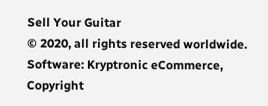Sell Your Guitar
© 2020, all rights reserved worldwide.
Software: Kryptronic eCommerce, Copyright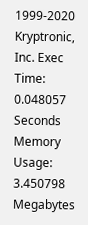1999-2020 Kryptronic, Inc. Exec Time: 0.048057 Seconds Memory Usage: 3.450798 Megabytes